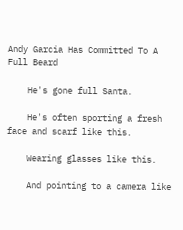Andy Garcia Has Committed To A Full Beard

    He's gone full Santa.

    He's often sporting a fresh face and scarf like this.

    Wearing glasses like this.

    And pointing to a camera like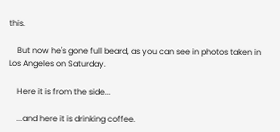this.

    But now he's gone full beard, as you can see in photos taken in Los Angeles on Saturday.

    Here it is from the side...

    ...and here it is drinking coffee.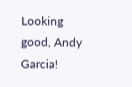Looking good, Andy Garcia!